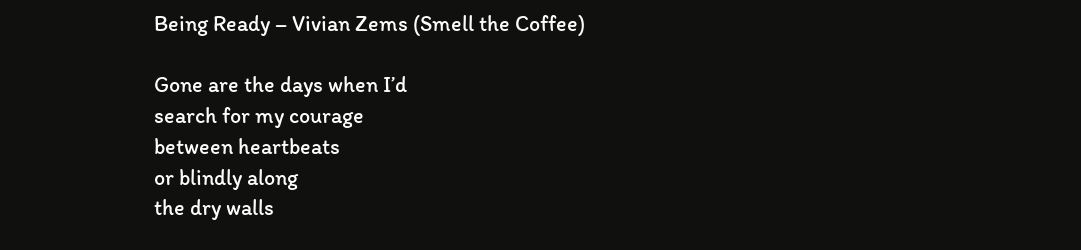Being Ready – Vivian Zems (Smell the Coffee)

Gone are the days when I’d
search for my courage
between heartbeats
or blindly along
the dry walls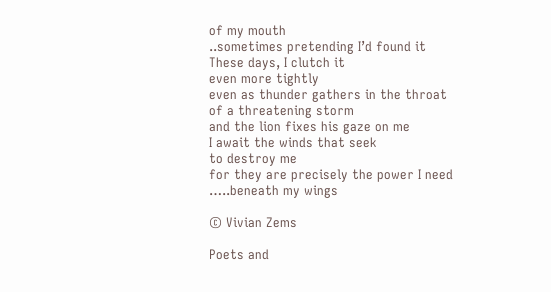of my mouth
..sometimes pretending I’d found it
These days, I clutch it
even more tightly
even as thunder gathers in the throat
of a threatening storm
and the lion fixes his gaze on me
I await the winds that seek
to destroy me
for they are precisely the power I need
…..beneath my wings

© Vivian Zems

Poets and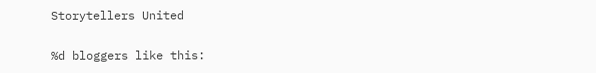Storytellers United

%d bloggers like this: